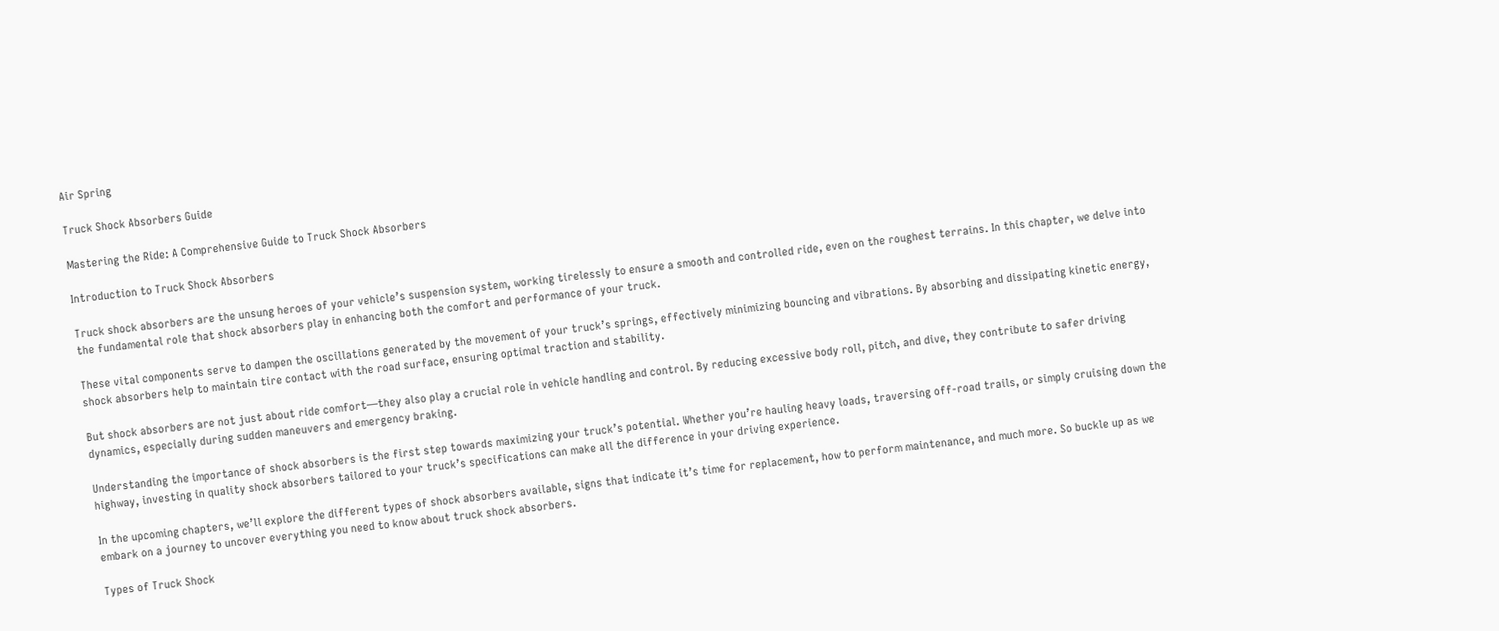Air Spring

Truck Shock Absorbers Guide

Mastering the Ride: A Comprehensive Guide to Truck Shock Absorbers

Introduction to Truck Shock Absorbers

Truck shock absorbers are the unsung heroes of your vehicle’s suspension system, working tirelessly to ensure a smooth and controlled ride, even on the roughest terrains. In this chapter, we delve into the fundamental role that shock absorbers play in enhancing both the comfort and performance of your truck.

These vital components serve to dampen the oscillations generated by the movement of your truck’s springs, effectively minimizing bouncing and vibrations. By absorbing and dissipating kinetic energy, shock absorbers help to maintain tire contact with the road surface, ensuring optimal traction and stability.

But shock absorbers are not just about ride comfort—they also play a crucial role in vehicle handling and control. By reducing excessive body roll, pitch, and dive, they contribute to safer driving dynamics, especially during sudden maneuvers and emergency braking.

Understanding the importance of shock absorbers is the first step towards maximizing your truck’s potential. Whether you’re hauling heavy loads, traversing off-road trails, or simply cruising down the highway, investing in quality shock absorbers tailored to your truck’s specifications can make all the difference in your driving experience.

In the upcoming chapters, we’ll explore the different types of shock absorbers available, signs that indicate it’s time for replacement, how to perform maintenance, and much more. So buckle up as we embark on a journey to uncover everything you need to know about truck shock absorbers.

Types of Truck Shock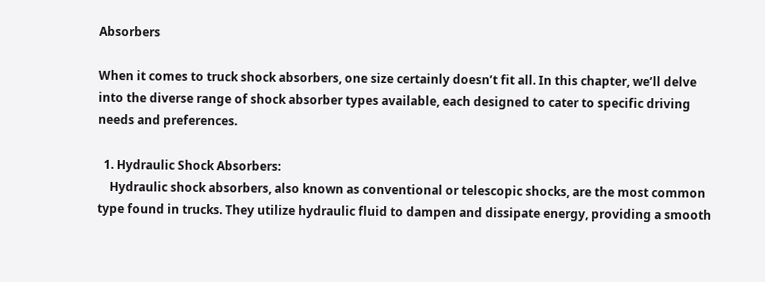Absorbers

When it comes to truck shock absorbers, one size certainly doesn’t fit all. In this chapter, we’ll delve into the diverse range of shock absorber types available, each designed to cater to specific driving needs and preferences.

  1. Hydraulic Shock Absorbers:
    Hydraulic shock absorbers, also known as conventional or telescopic shocks, are the most common type found in trucks. They utilize hydraulic fluid to dampen and dissipate energy, providing a smooth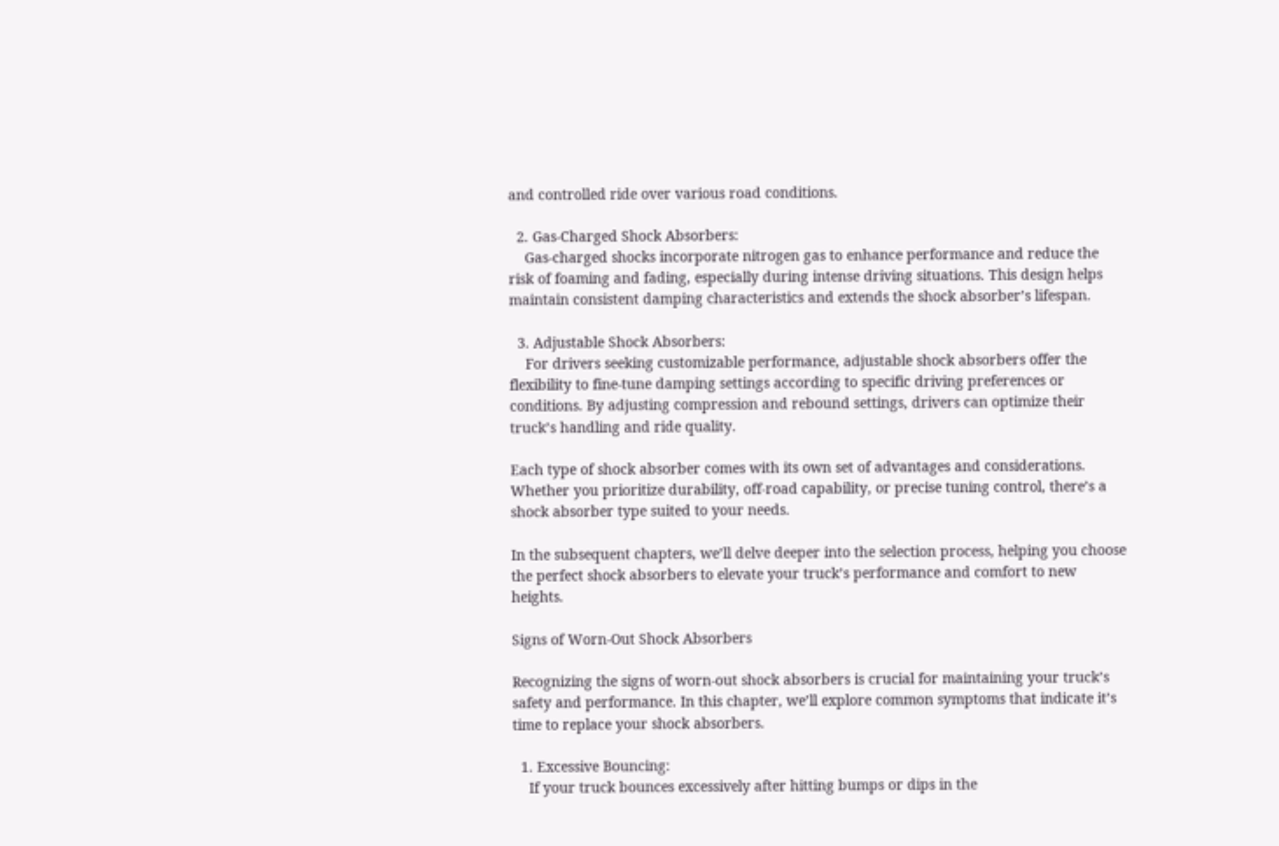and controlled ride over various road conditions.

  2. Gas-Charged Shock Absorbers:
    Gas-charged shocks incorporate nitrogen gas to enhance performance and reduce the risk of foaming and fading, especially during intense driving situations. This design helps maintain consistent damping characteristics and extends the shock absorber’s lifespan.

  3. Adjustable Shock Absorbers:
    For drivers seeking customizable performance, adjustable shock absorbers offer the flexibility to fine-tune damping settings according to specific driving preferences or conditions. By adjusting compression and rebound settings, drivers can optimize their truck’s handling and ride quality.

Each type of shock absorber comes with its own set of advantages and considerations. Whether you prioritize durability, off-road capability, or precise tuning control, there’s a shock absorber type suited to your needs.

In the subsequent chapters, we’ll delve deeper into the selection process, helping you choose the perfect shock absorbers to elevate your truck’s performance and comfort to new heights.

Signs of Worn-Out Shock Absorbers

Recognizing the signs of worn-out shock absorbers is crucial for maintaining your truck’s safety and performance. In this chapter, we’ll explore common symptoms that indicate it’s time to replace your shock absorbers.

  1. Excessive Bouncing:
    If your truck bounces excessively after hitting bumps or dips in the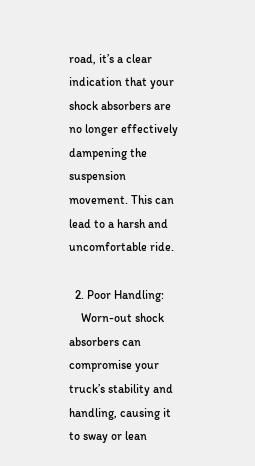road, it’s a clear indication that your shock absorbers are no longer effectively dampening the suspension movement. This can lead to a harsh and uncomfortable ride.

  2. Poor Handling:
    Worn-out shock absorbers can compromise your truck’s stability and handling, causing it to sway or lean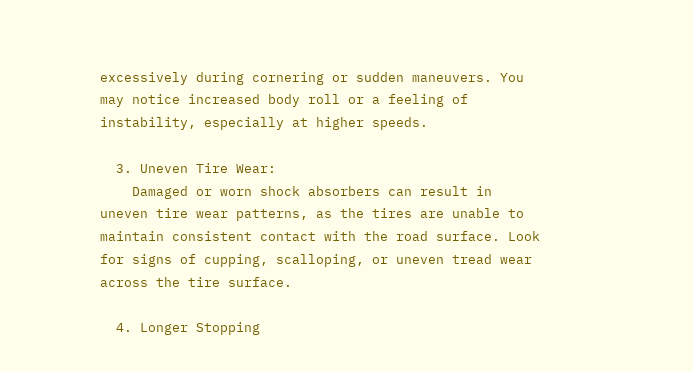excessively during cornering or sudden maneuvers. You may notice increased body roll or a feeling of instability, especially at higher speeds.

  3. Uneven Tire Wear:
    Damaged or worn shock absorbers can result in uneven tire wear patterns, as the tires are unable to maintain consistent contact with the road surface. Look for signs of cupping, scalloping, or uneven tread wear across the tire surface.

  4. Longer Stopping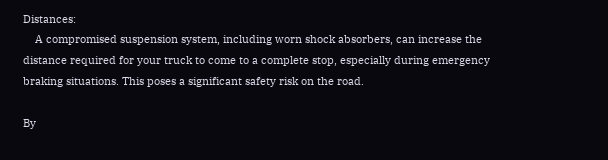Distances:
    A compromised suspension system, including worn shock absorbers, can increase the distance required for your truck to come to a complete stop, especially during emergency braking situations. This poses a significant safety risk on the road.

By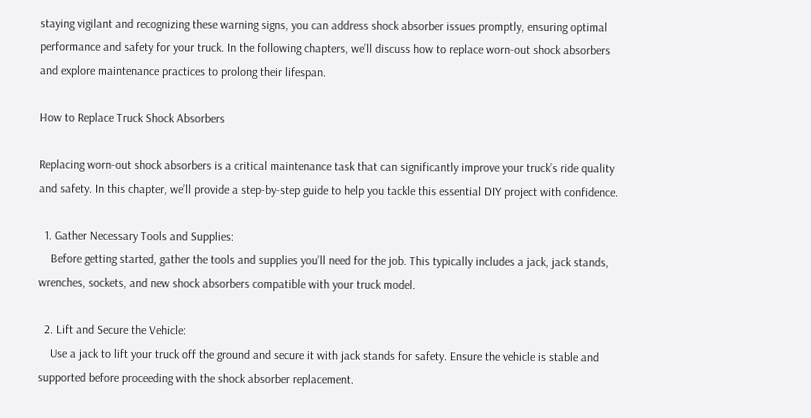staying vigilant and recognizing these warning signs, you can address shock absorber issues promptly, ensuring optimal performance and safety for your truck. In the following chapters, we’ll discuss how to replace worn-out shock absorbers and explore maintenance practices to prolong their lifespan.

How to Replace Truck Shock Absorbers

Replacing worn-out shock absorbers is a critical maintenance task that can significantly improve your truck’s ride quality and safety. In this chapter, we’ll provide a step-by-step guide to help you tackle this essential DIY project with confidence.

  1. Gather Necessary Tools and Supplies:
    Before getting started, gather the tools and supplies you’ll need for the job. This typically includes a jack, jack stands, wrenches, sockets, and new shock absorbers compatible with your truck model.

  2. Lift and Secure the Vehicle:
    Use a jack to lift your truck off the ground and secure it with jack stands for safety. Ensure the vehicle is stable and supported before proceeding with the shock absorber replacement.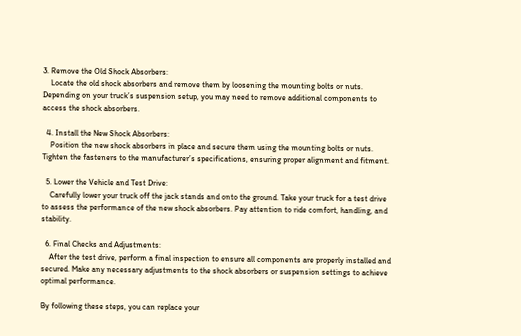3. Remove the Old Shock Absorbers:
    Locate the old shock absorbers and remove them by loosening the mounting bolts or nuts. Depending on your truck’s suspension setup, you may need to remove additional components to access the shock absorbers.

  4. Install the New Shock Absorbers:
    Position the new shock absorbers in place and secure them using the mounting bolts or nuts. Tighten the fasteners to the manufacturer’s specifications, ensuring proper alignment and fitment.

  5. Lower the Vehicle and Test Drive:
    Carefully lower your truck off the jack stands and onto the ground. Take your truck for a test drive to assess the performance of the new shock absorbers. Pay attention to ride comfort, handling, and stability.

  6. Final Checks and Adjustments:
    After the test drive, perform a final inspection to ensure all components are properly installed and secured. Make any necessary adjustments to the shock absorbers or suspension settings to achieve optimal performance.

By following these steps, you can replace your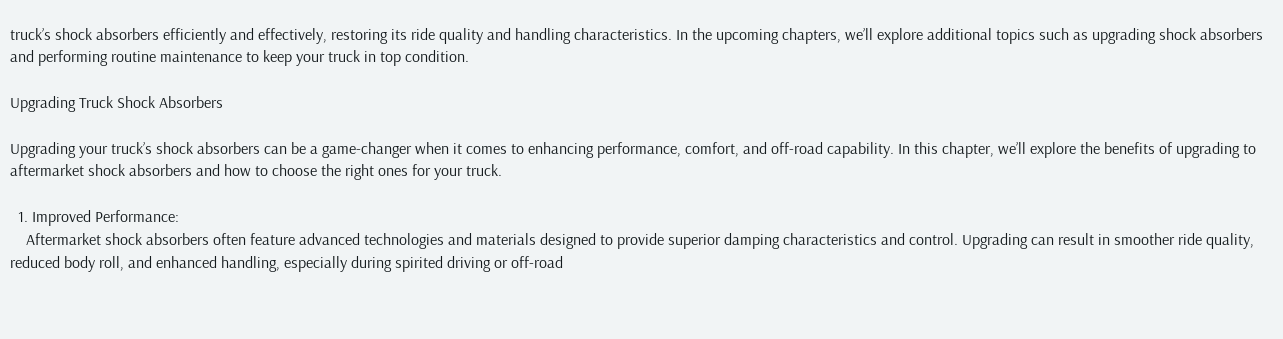truck’s shock absorbers efficiently and effectively, restoring its ride quality and handling characteristics. In the upcoming chapters, we’ll explore additional topics such as upgrading shock absorbers and performing routine maintenance to keep your truck in top condition.

Upgrading Truck Shock Absorbers

Upgrading your truck’s shock absorbers can be a game-changer when it comes to enhancing performance, comfort, and off-road capability. In this chapter, we’ll explore the benefits of upgrading to aftermarket shock absorbers and how to choose the right ones for your truck.

  1. Improved Performance:
    Aftermarket shock absorbers often feature advanced technologies and materials designed to provide superior damping characteristics and control. Upgrading can result in smoother ride quality, reduced body roll, and enhanced handling, especially during spirited driving or off-road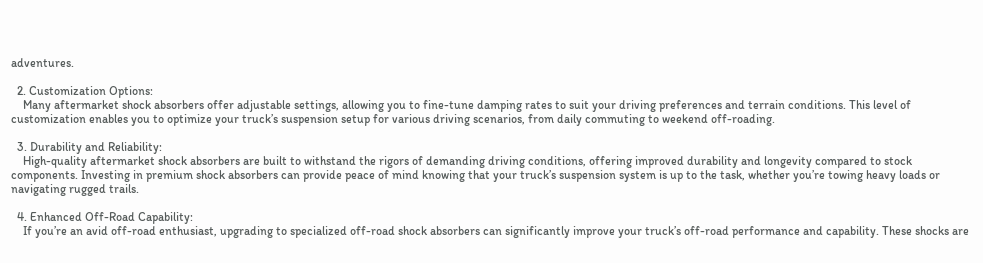adventures.

  2. Customization Options:
    Many aftermarket shock absorbers offer adjustable settings, allowing you to fine-tune damping rates to suit your driving preferences and terrain conditions. This level of customization enables you to optimize your truck’s suspension setup for various driving scenarios, from daily commuting to weekend off-roading.

  3. Durability and Reliability:
    High-quality aftermarket shock absorbers are built to withstand the rigors of demanding driving conditions, offering improved durability and longevity compared to stock components. Investing in premium shock absorbers can provide peace of mind knowing that your truck’s suspension system is up to the task, whether you’re towing heavy loads or navigating rugged trails.

  4. Enhanced Off-Road Capability:
    If you’re an avid off-road enthusiast, upgrading to specialized off-road shock absorbers can significantly improve your truck’s off-road performance and capability. These shocks are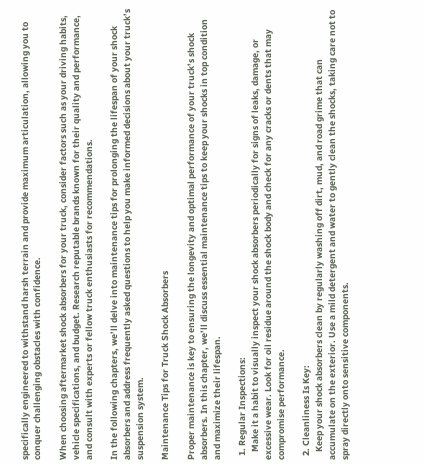specifically engineered to withstand harsh terrain and provide maximum articulation, allowing you to conquer challenging obstacles with confidence.

When choosing aftermarket shock absorbers for your truck, consider factors such as your driving habits, vehicle specifications, and budget. Research reputable brands known for their quality and performance, and consult with experts or fellow truck enthusiasts for recommendations.

In the following chapters, we’ll delve into maintenance tips for prolonging the lifespan of your shock absorbers and address frequently asked questions to help you make informed decisions about your truck’s suspension system.

Maintenance Tips for Truck Shock Absorbers

Proper maintenance is key to ensuring the longevity and optimal performance of your truck’s shock absorbers. In this chapter, we’ll discuss essential maintenance tips to keep your shocks in top condition and maximize their lifespan.

  1. Regular Inspections:
    Make it a habit to visually inspect your shock absorbers periodically for signs of leaks, damage, or excessive wear. Look for oil residue around the shock body and check for any cracks or dents that may compromise performance.

  2. Cleanliness Is Key:
    Keep your shock absorbers clean by regularly washing off dirt, mud, and road grime that can accumulate on the exterior. Use a mild detergent and water to gently clean the shocks, taking care not to spray directly onto sensitive components.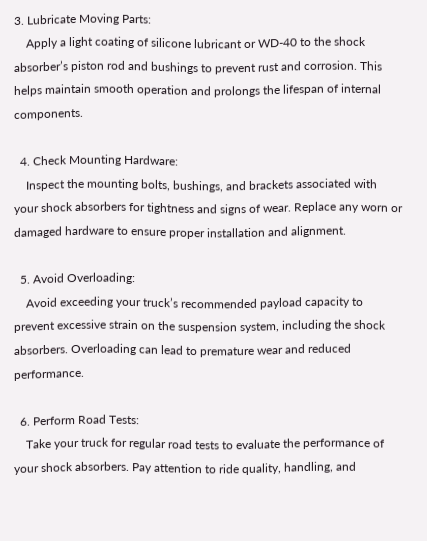3. Lubricate Moving Parts:
    Apply a light coating of silicone lubricant or WD-40 to the shock absorber’s piston rod and bushings to prevent rust and corrosion. This helps maintain smooth operation and prolongs the lifespan of internal components.

  4. Check Mounting Hardware:
    Inspect the mounting bolts, bushings, and brackets associated with your shock absorbers for tightness and signs of wear. Replace any worn or damaged hardware to ensure proper installation and alignment.

  5. Avoid Overloading:
    Avoid exceeding your truck’s recommended payload capacity to prevent excessive strain on the suspension system, including the shock absorbers. Overloading can lead to premature wear and reduced performance.

  6. Perform Road Tests:
    Take your truck for regular road tests to evaluate the performance of your shock absorbers. Pay attention to ride quality, handling, and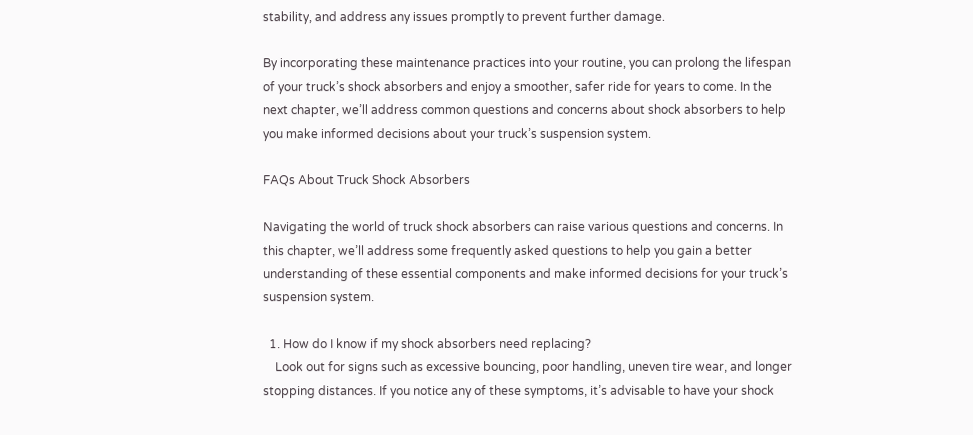stability, and address any issues promptly to prevent further damage.

By incorporating these maintenance practices into your routine, you can prolong the lifespan of your truck’s shock absorbers and enjoy a smoother, safer ride for years to come. In the next chapter, we’ll address common questions and concerns about shock absorbers to help you make informed decisions about your truck’s suspension system.

FAQs About Truck Shock Absorbers

Navigating the world of truck shock absorbers can raise various questions and concerns. In this chapter, we’ll address some frequently asked questions to help you gain a better understanding of these essential components and make informed decisions for your truck’s suspension system.

  1. How do I know if my shock absorbers need replacing?
    Look out for signs such as excessive bouncing, poor handling, uneven tire wear, and longer stopping distances. If you notice any of these symptoms, it’s advisable to have your shock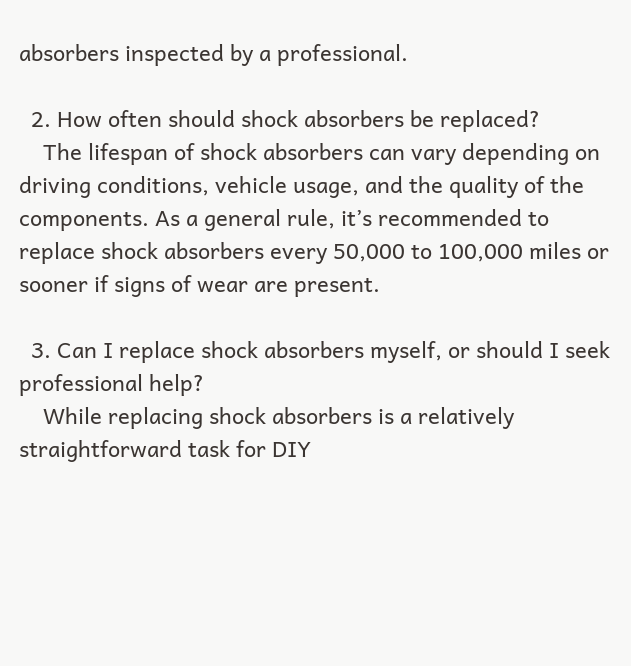absorbers inspected by a professional.

  2. How often should shock absorbers be replaced?
    The lifespan of shock absorbers can vary depending on driving conditions, vehicle usage, and the quality of the components. As a general rule, it’s recommended to replace shock absorbers every 50,000 to 100,000 miles or sooner if signs of wear are present.

  3. Can I replace shock absorbers myself, or should I seek professional help?
    While replacing shock absorbers is a relatively straightforward task for DIY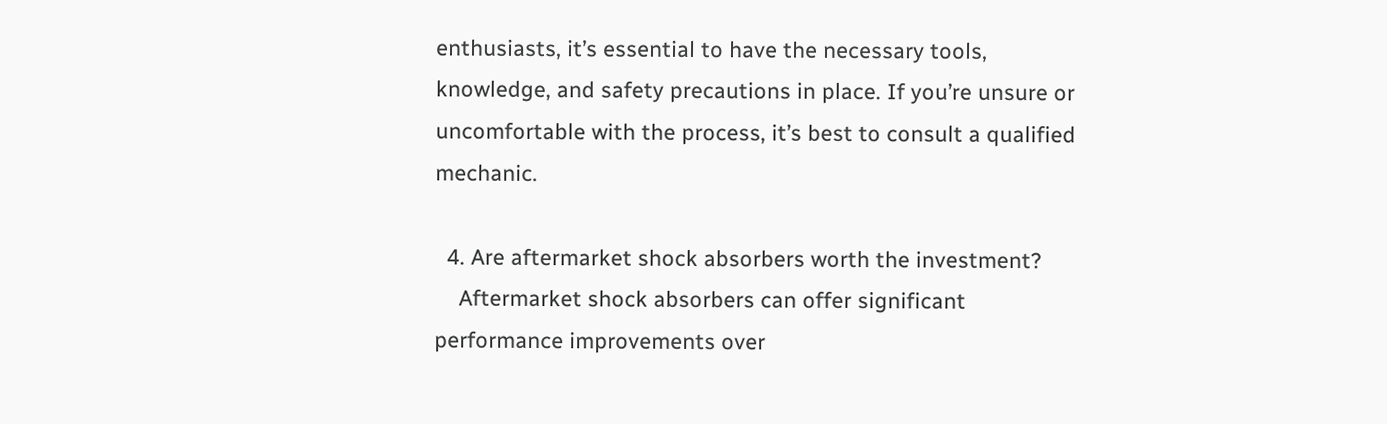enthusiasts, it’s essential to have the necessary tools, knowledge, and safety precautions in place. If you’re unsure or uncomfortable with the process, it’s best to consult a qualified mechanic.

  4. Are aftermarket shock absorbers worth the investment?
    Aftermarket shock absorbers can offer significant performance improvements over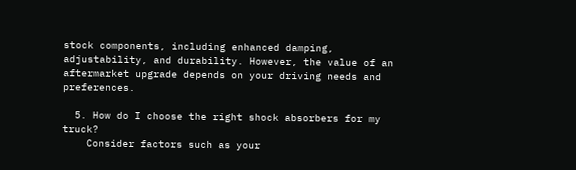stock components, including enhanced damping, adjustability, and durability. However, the value of an aftermarket upgrade depends on your driving needs and preferences.

  5. How do I choose the right shock absorbers for my truck?
    Consider factors such as your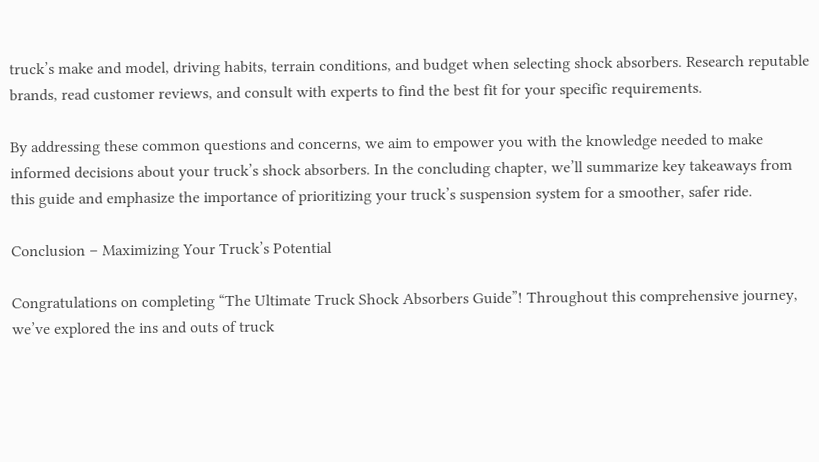truck’s make and model, driving habits, terrain conditions, and budget when selecting shock absorbers. Research reputable brands, read customer reviews, and consult with experts to find the best fit for your specific requirements.

By addressing these common questions and concerns, we aim to empower you with the knowledge needed to make informed decisions about your truck’s shock absorbers. In the concluding chapter, we’ll summarize key takeaways from this guide and emphasize the importance of prioritizing your truck’s suspension system for a smoother, safer ride.

Conclusion – Maximizing Your Truck’s Potential

Congratulations on completing “The Ultimate Truck Shock Absorbers Guide”! Throughout this comprehensive journey, we’ve explored the ins and outs of truck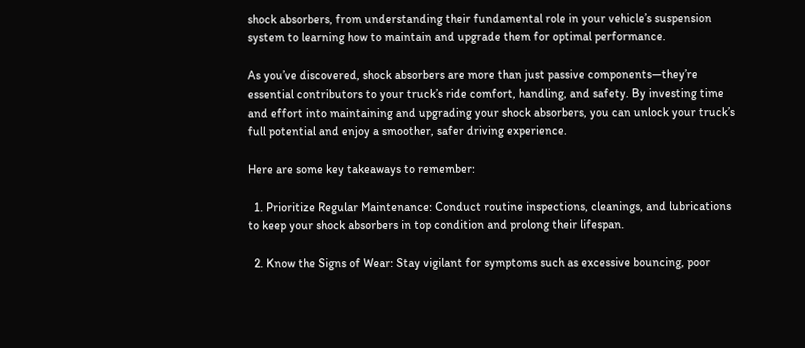shock absorbers, from understanding their fundamental role in your vehicle’s suspension system to learning how to maintain and upgrade them for optimal performance.

As you’ve discovered, shock absorbers are more than just passive components—they’re essential contributors to your truck’s ride comfort, handling, and safety. By investing time and effort into maintaining and upgrading your shock absorbers, you can unlock your truck’s full potential and enjoy a smoother, safer driving experience.

Here are some key takeaways to remember:

  1. Prioritize Regular Maintenance: Conduct routine inspections, cleanings, and lubrications to keep your shock absorbers in top condition and prolong their lifespan.

  2. Know the Signs of Wear: Stay vigilant for symptoms such as excessive bouncing, poor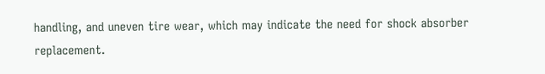handling, and uneven tire wear, which may indicate the need for shock absorber replacement.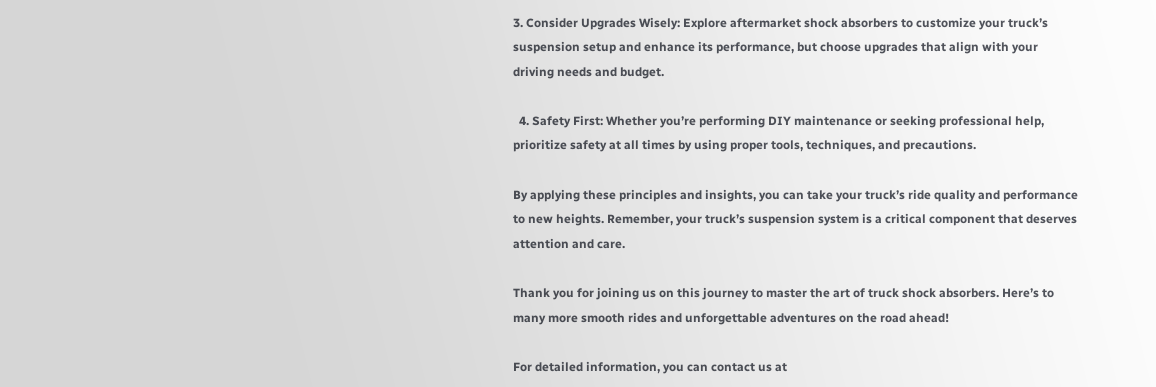3. Consider Upgrades Wisely: Explore aftermarket shock absorbers to customize your truck’s suspension setup and enhance its performance, but choose upgrades that align with your driving needs and budget.

  4. Safety First: Whether you’re performing DIY maintenance or seeking professional help, prioritize safety at all times by using proper tools, techniques, and precautions.

By applying these principles and insights, you can take your truck’s ride quality and performance to new heights. Remember, your truck’s suspension system is a critical component that deserves attention and care.

Thank you for joining us on this journey to master the art of truck shock absorbers. Here’s to many more smooth rides and unforgettable adventures on the road ahead!

For detailed information, you can contact us at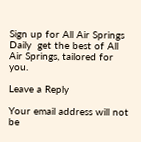Sign up for All Air Springs Daily  get the best of All Air Springs, tailored for you.

Leave a Reply

Your email address will not be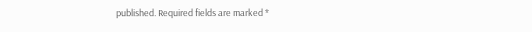published. Required fields are marked *